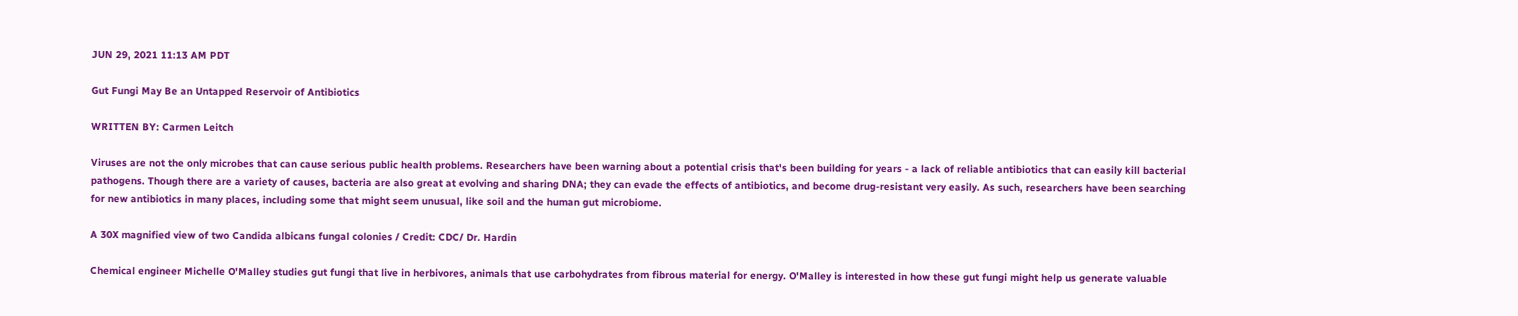JUN 29, 2021 11:13 AM PDT

Gut Fungi May Be an Untapped Reservoir of Antibiotics

WRITTEN BY: Carmen Leitch

Viruses are not the only microbes that can cause serious public health problems. Researchers have been warning about a potential crisis that's been building for years - a lack of reliable antibiotics that can easily kill bacterial pathogens. Though there are a variety of causes, bacteria are also great at evolving and sharing DNA; they can evade the effects of antibiotics, and become drug-resistant very easily. As such, researchers have been searching for new antibiotics in many places, including some that might seem unusual, like soil and the human gut microbiome.

A 30X magnified view of two Candida albicans fungal colonies / Credit: CDC/ Dr. Hardin

Chemical engineer Michelle O'Malley studies gut fungi that live in herbivores, animals that use carbohydrates from fibrous material for energy. O'Malley is interested in how these gut fungi might help us generate valuable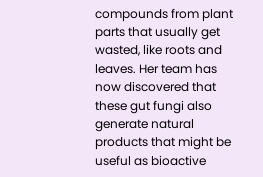compounds from plant parts that usually get wasted, like roots and leaves. Her team has now discovered that these gut fungi also generate natural products that might be useful as bioactive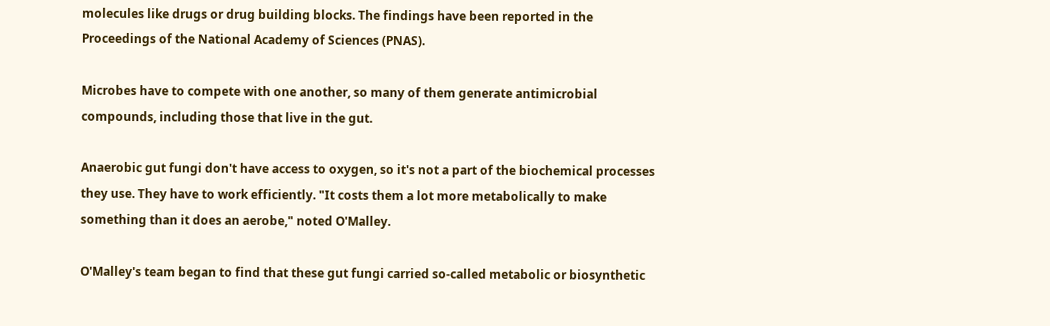molecules like drugs or drug building blocks. The findings have been reported in the Proceedings of the National Academy of Sciences (PNAS).

Microbes have to compete with one another, so many of them generate antimicrobial compounds, including those that live in the gut.

Anaerobic gut fungi don't have access to oxygen, so it's not a part of the biochemical processes they use. They have to work efficiently. "It costs them a lot more metabolically to make something than it does an aerobe," noted O'Malley.

O'Malley's team began to find that these gut fungi carried so-called metabolic or biosynthetic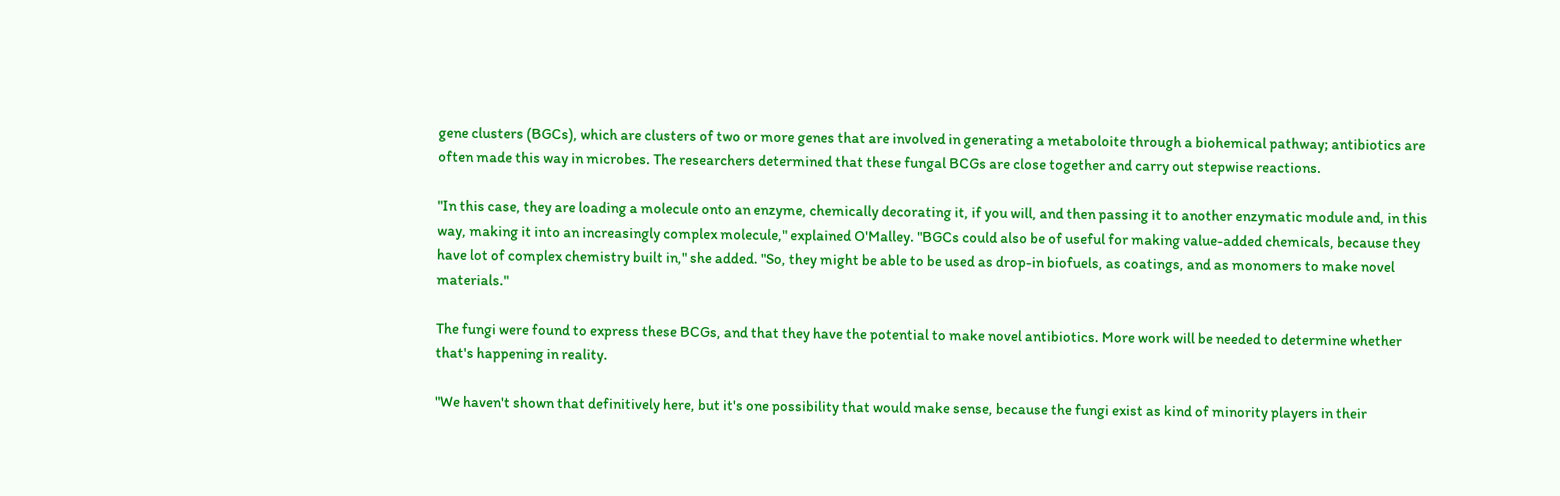gene clusters (BGCs), which are clusters of two or more genes that are involved in generating a metaboloite through a biohemical pathway; antibiotics are often made this way in microbes. The researchers determined that these fungal BCGs are close together and carry out stepwise reactions.

"In this case, they are loading a molecule onto an enzyme, chemically decorating it, if you will, and then passing it to another enzymatic module and, in this way, making it into an increasingly complex molecule," explained O'Malley. "BGCs could also be of useful for making value-added chemicals, because they have lot of complex chemistry built in," she added. "So, they might be able to be used as drop-in biofuels, as coatings, and as monomers to make novel materials."

The fungi were found to express these BCGs, and that they have the potential to make novel antibiotics. More work will be needed to determine whether that's happening in reality.

"We haven't shown that definitively here, but it's one possibility that would make sense, because the fungi exist as kind of minority players in their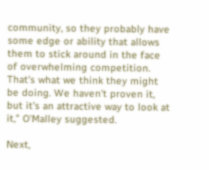community, so they probably have some edge or ability that allows them to stick around in the face of overwhelming competition. That's what we think they might be doing. We haven't proven it, but it's an attractive way to look at it," O'Malley suggested.

Next,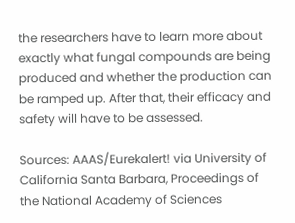the researchers have to learn more about exactly what fungal compounds are being produced and whether the production can be ramped up. After that, their efficacy and safety will have to be assessed.

Sources: AAAS/Eurekalert! via University of California Santa Barbara, Proceedings of the National Academy of Sciences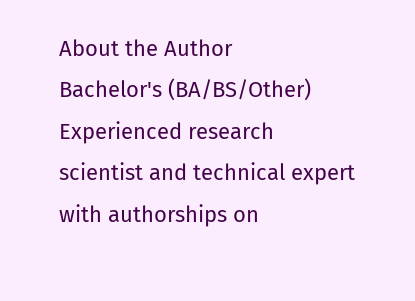About the Author
Bachelor's (BA/BS/Other)
Experienced research scientist and technical expert with authorships on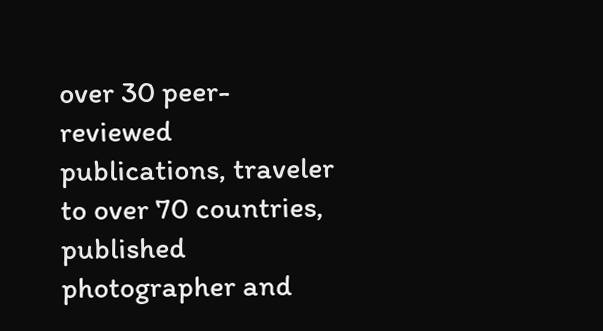over 30 peer-reviewed publications, traveler to over 70 countries, published photographer and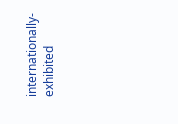internationally-exhibited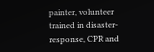painter, volunteer trained in disaster-response, CPR and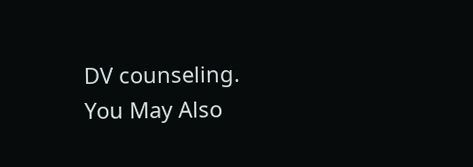DV counseling.
You May Also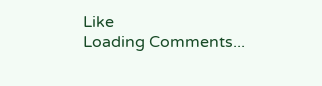Like
Loading Comments...